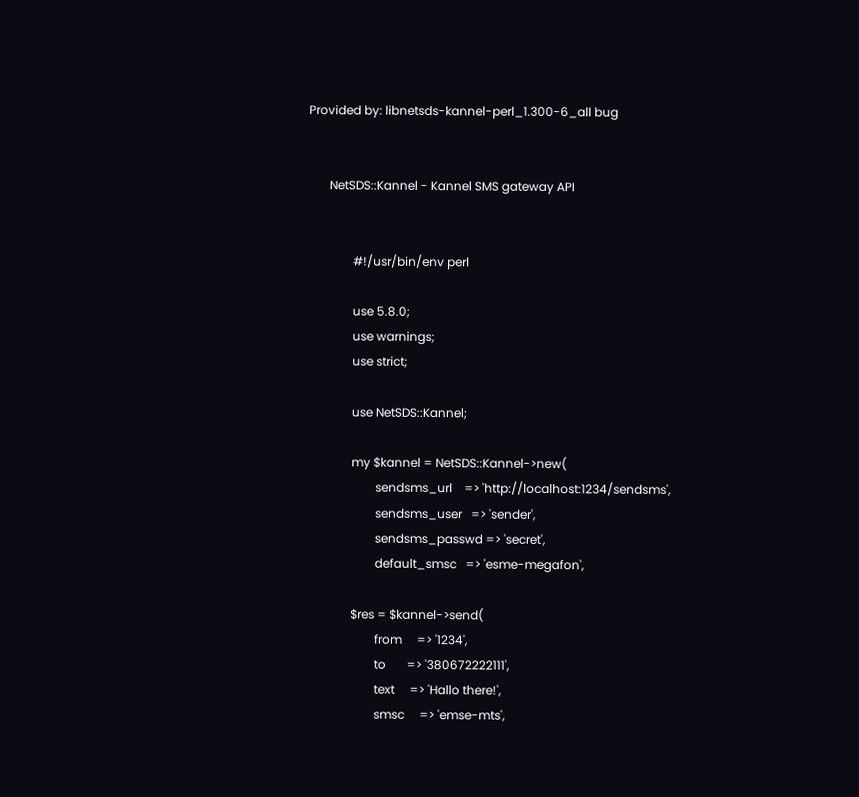Provided by: libnetsds-kannel-perl_1.300-6_all bug


       NetSDS::Kannel - Kannel SMS gateway API


               #!/usr/bin/env perl

               use 5.8.0;
               use warnings;
               use strict;

               use NetSDS::Kannel;

               my $kannel = NetSDS::Kannel->new(
                       sendsms_url    => 'http://localhost:1234/sendsms',
                       sendsms_user   => 'sender',
                       sendsms_passwd => 'secret',
                       default_smsc   => 'esme-megafon',

               $res = $kannel->send(
                       from     => '1234',
                       to       => '380672222111',
                       text     => 'Hallo there!',
                       smsc     => 'emse-mts',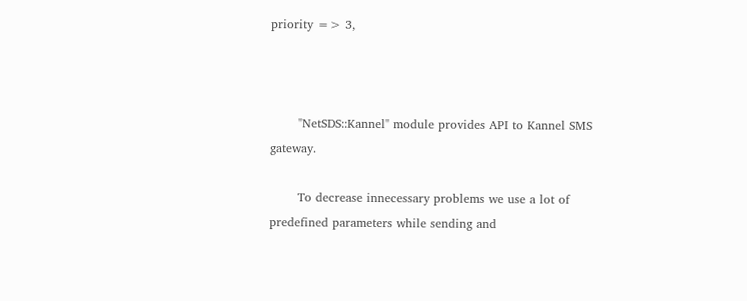priority => 3,



       "NetSDS::Kannel" module provides API to Kannel SMS gateway.

       To decrease innecessary problems we use a lot of predefined parameters while sending and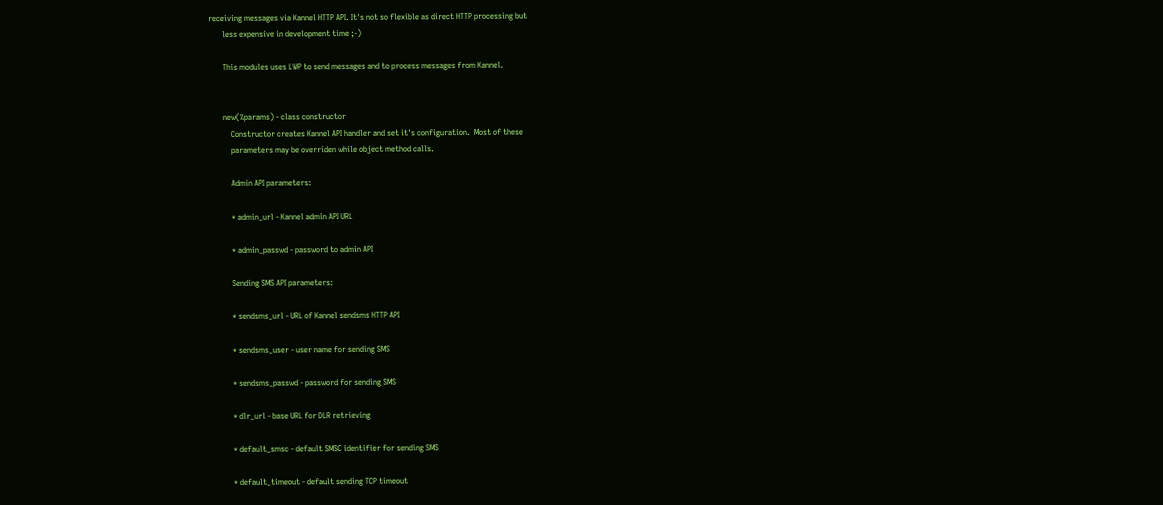receiving messages via Kannel HTTP API. It's not so flexible as direct HTTP processing but
       less expensive in development time ;-)

       This modules uses LWP to send messages and to process messages from Kannel.


       new(%params) - class constructor
           Constructor creates Kannel API handler and set it's configuration.  Most of these
           parameters may be overriden while object method calls.

           Admin API parameters:

           * admin_url - Kannel admin API URL

           * admin_passwd - password to admin API

           Sending SMS API parameters:

           * sendsms_url - URL of Kannel sendsms HTTP API

           * sendsms_user - user name for sending SMS

           * sendsms_passwd - password for sending SMS

           * dlr_url - base URL for DLR retrieving

           * default_smsc - default SMSC identifier for sending SMS

           * default_timeout - default sending TCP timeout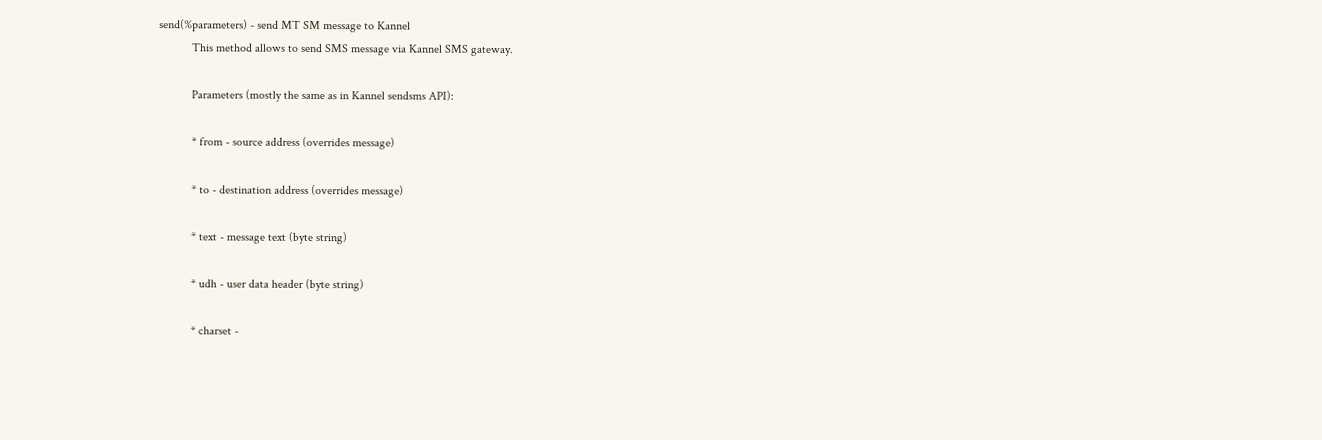send(%parameters) - send MT SM message to Kannel
           This method allows to send SMS message via Kannel SMS gateway.

           Parameters (mostly the same as in Kannel sendsms API):

           * from - source address (overrides message)

           * to - destination address (overrides message)

           * text - message text (byte string)

           * udh - user data header (byte string)

           * charset -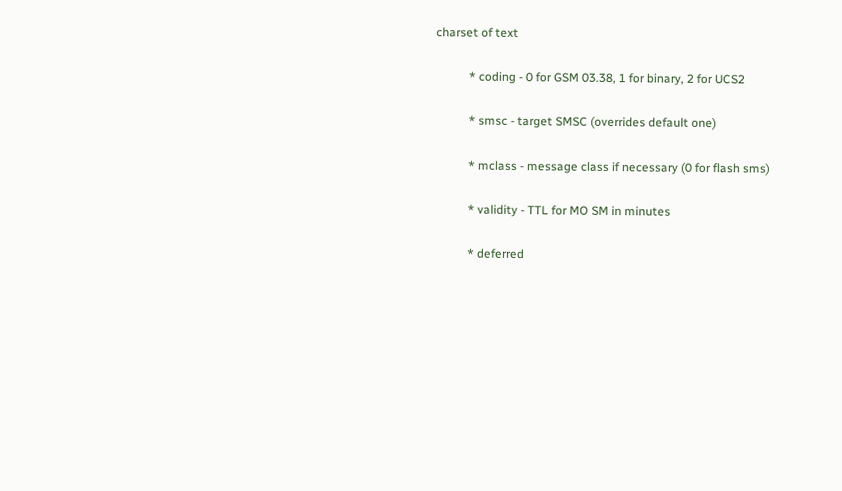charset of text

           * coding - 0 for GSM 03.38, 1 for binary, 2 for UCS2

           * smsc - target SMSC (overrides default one)

           * mclass - message class if necessary (0 for flash sms)

           * validity - TTL for MO SM in minutes

           * deferred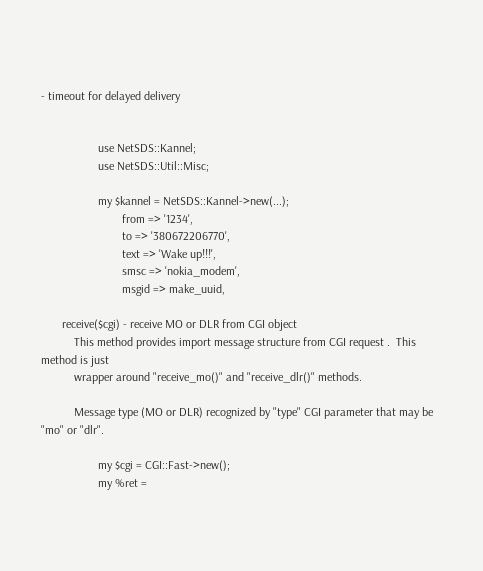- timeout for delayed delivery


                   use NetSDS::Kannel;
                   use NetSDS::Util::Misc;

                   my $kannel = NetSDS::Kannel->new(...);
                           from => '1234',
                           to => '380672206770',
                           text => 'Wake up!!!',
                           smsc => 'nokia_modem',
                           msgid => make_uuid,

       receive($cgi) - receive MO or DLR from CGI object
           This method provides import message structure from CGI request .  This method is just
           wrapper around "receive_mo()" and "receive_dlr()" methods.

           Message type (MO or DLR) recognized by "type" CGI parameter that may be "mo" or "dlr".

                   my $cgi = CGI::Fast->new();
                   my %ret =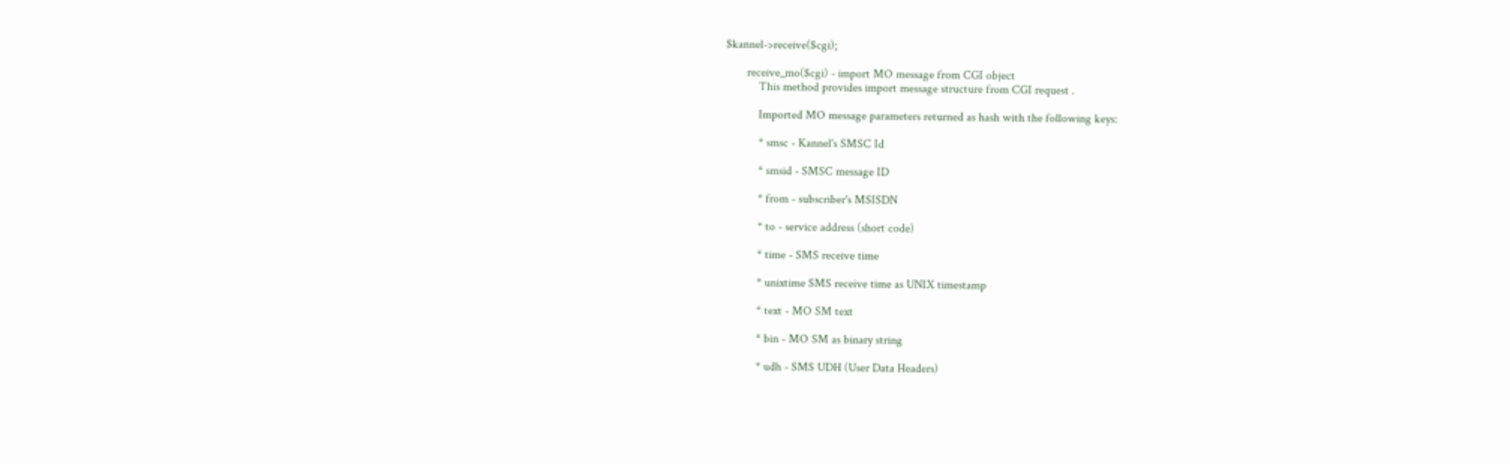$kannel->receive($cgi);

       receive_mo($cgi) - import MO message from CGI object
           This method provides import message structure from CGI request .

           Imported MO message parameters returned as hash with the following keys:

           * smsc - Kannel's SMSC Id

           * smsid - SMSC message ID

           * from - subscriber's MSISDN

           * to - service address (short code)

           * time - SMS receive time

           * unixtime SMS receive time as UNIX timestamp

           * text - MO SM text

           * bin - MO SM as binary string

           * udh - SMS UDH (User Data Headers)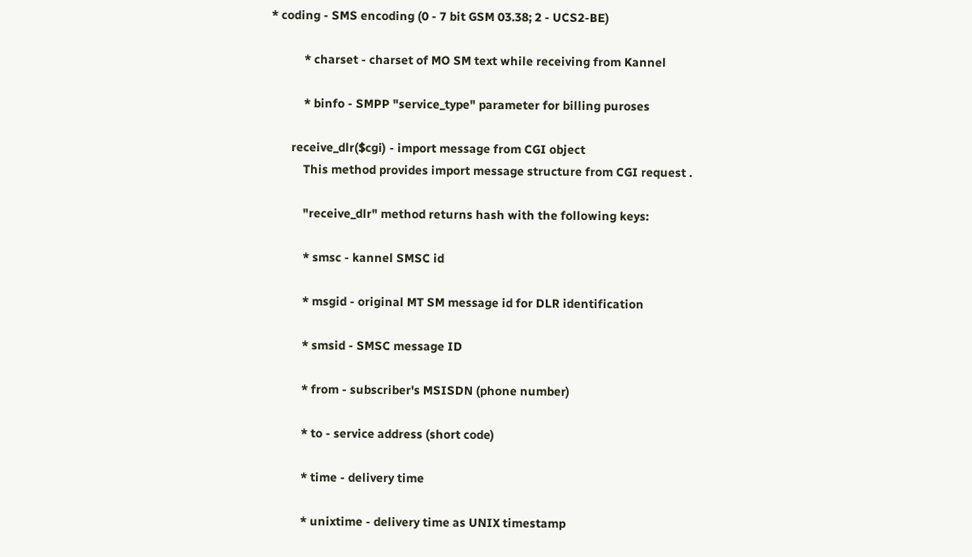* coding - SMS encoding (0 - 7 bit GSM 03.38; 2 - UCS2-BE)

           * charset - charset of MO SM text while receiving from Kannel

           * binfo - SMPP "service_type" parameter for billing puroses

       receive_dlr($cgi) - import message from CGI object
           This method provides import message structure from CGI request .

           "receive_dlr" method returns hash with the following keys:

           * smsc - kannel SMSC id

           * msgid - original MT SM message id for DLR identification

           * smsid - SMSC message ID

           * from - subscriber's MSISDN (phone number)

           * to - service address (short code)

           * time - delivery time

           * unixtime - delivery time as UNIX timestamp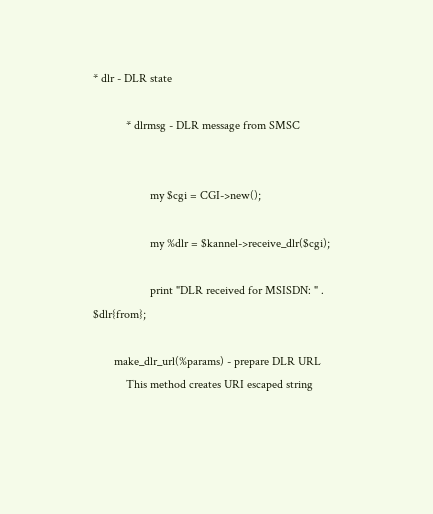* dlr - DLR state

           * dlrmsg - DLR message from SMSC


                   my $cgi = CGI->new();

                   my %dlr = $kannel->receive_dlr($cgi);

                   print "DLR received for MSISDN: " . $dlr{from};

       make_dlr_url(%params) - prepare DLR URL
           This method creates URI escaped string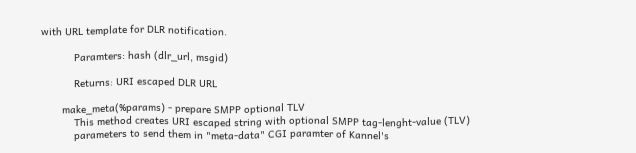with URL template for DLR notification.

           Paramters: hash (dlr_url, msgid)

           Returns: URI escaped DLR URL

       make_meta(%params) - prepare SMPP optional TLV
           This method creates URI escaped string with optional SMPP tag-lenght-value (TLV)
           parameters to send them in "meta-data" CGI paramter of Kannel's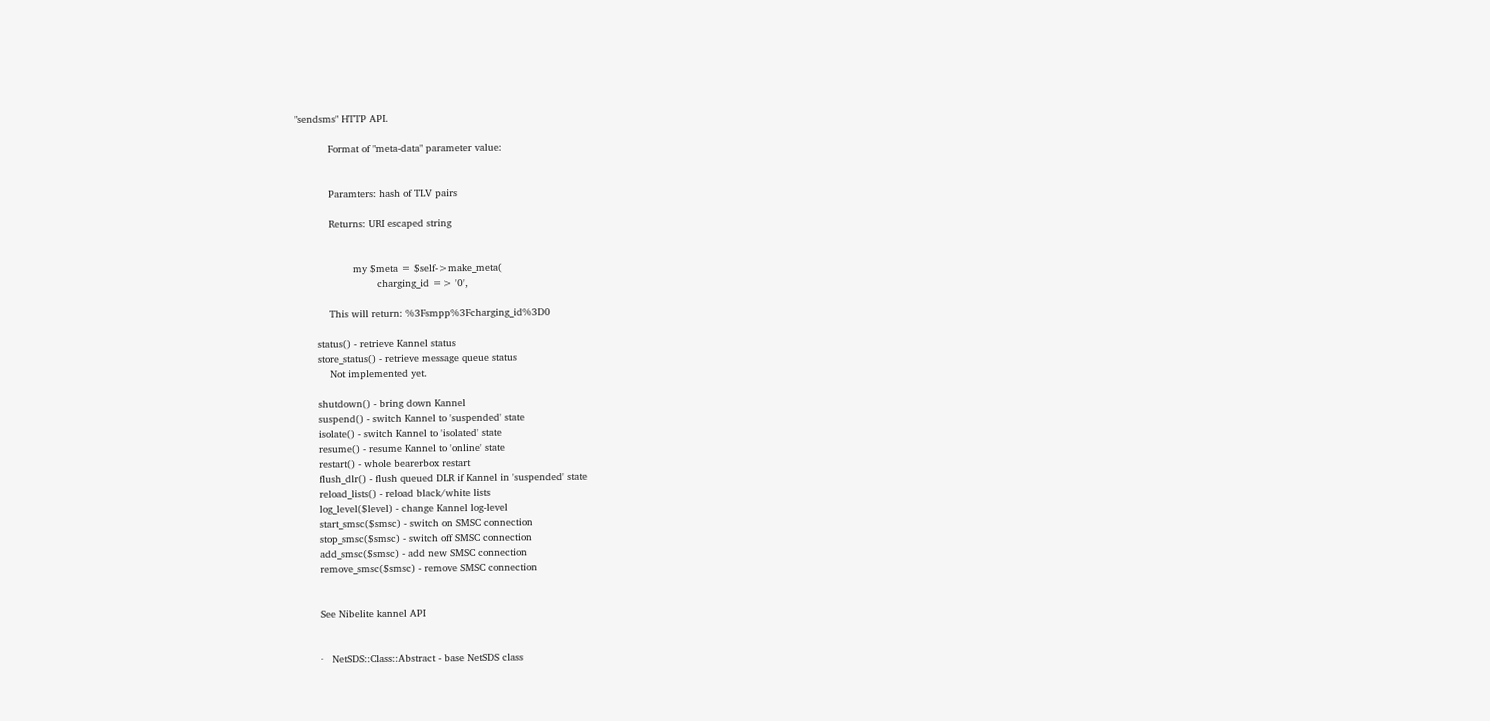"sendsms" HTTP API.

           Format of "meta-data" parameter value:


           Paramters: hash of TLV pairs

           Returns: URI escaped string


                   my $meta = $self->make_meta(
                           charging_id => '0',

           This will return: %3Fsmpp%3Fcharging_id%3D0

       status() - retrieve Kannel status
       store_status() - retrieve message queue status
           Not implemented yet.

       shutdown() - bring down Kannel
       suspend() - switch Kannel to 'suspended' state
       isolate() - switch Kannel to 'isolated' state
       resume() - resume Kannel to 'online' state
       restart() - whole bearerbox restart
       flush_dlr() - flush queued DLR if Kannel in 'suspended' state
       reload_lists() - reload black/white lists
       log_level($level) - change Kannel log-level
       start_smsc($smsc) - switch on SMSC connection
       stop_smsc($smsc) - switch off SMSC connection
       add_smsc($smsc) - add new SMSC connection
       remove_smsc($smsc) - remove SMSC connection


       See Nibelite kannel API


       ·   NetSDS::Class::Abstract - base NetSDS class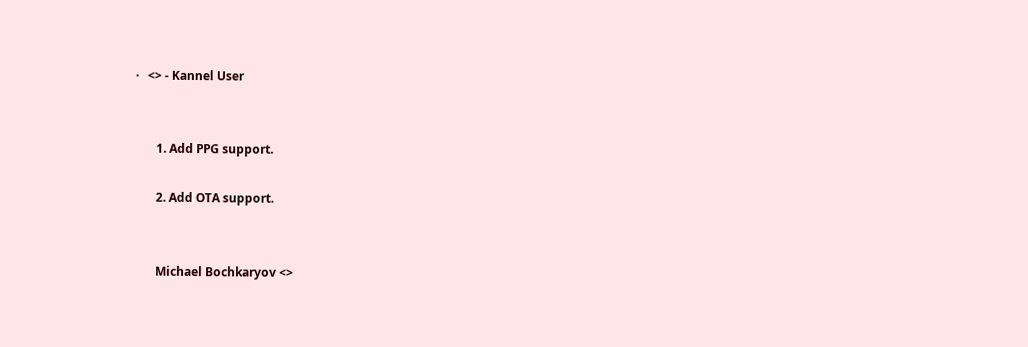·   <> - Kannel User


       1. Add PPG support.

       2. Add OTA support.


       Michael Bochkaryov <>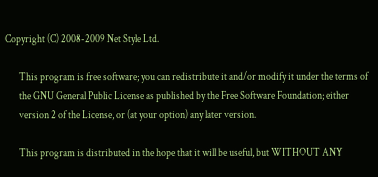Copyright (C) 2008-2009 Net Style Ltd.

       This program is free software; you can redistribute it and/or modify it under the terms of
       the GNU General Public License as published by the Free Software Foundation; either
       version 2 of the License, or (at your option) any later version.

       This program is distributed in the hope that it will be useful, but WITHOUT ANY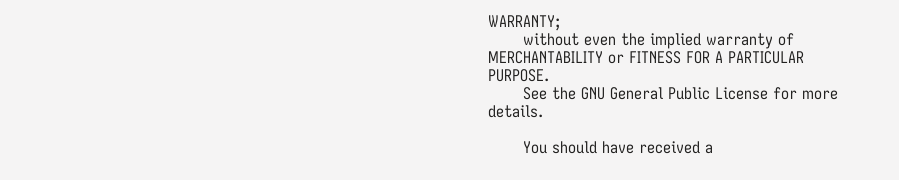WARRANTY;
       without even the implied warranty of MERCHANTABILITY or FITNESS FOR A PARTICULAR PURPOSE.
       See the GNU General Public License for more details.

       You should have received a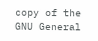copy of the GNU General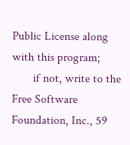Public License along with this program;
       if not, write to the Free Software Foundation, Inc., 59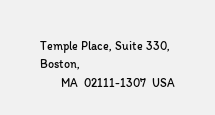Temple Place, Suite 330, Boston,
       MA  02111-1307  USA